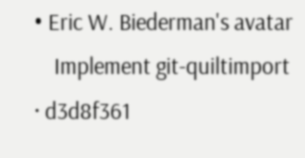• Eric W. Biederman's avatar
    Implement git-quiltimport · d3d8f361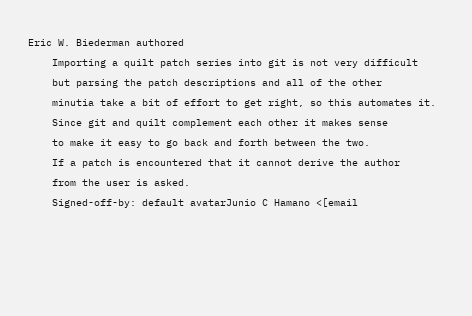Eric W. Biederman authored
    Importing a quilt patch series into git is not very difficult
    but parsing the patch descriptions and all of the other
    minutia take a bit of effort to get right, so this automates it.
    Since git and quilt complement each other it makes sense
    to make it easy to go back and forth between the two.
    If a patch is encountered that it cannot derive the author
    from the user is asked.
    Signed-off-by: default avatarJunio C Hamano <[email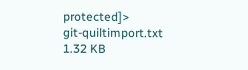protected]>
git-quiltimport.txt 1.32 KB